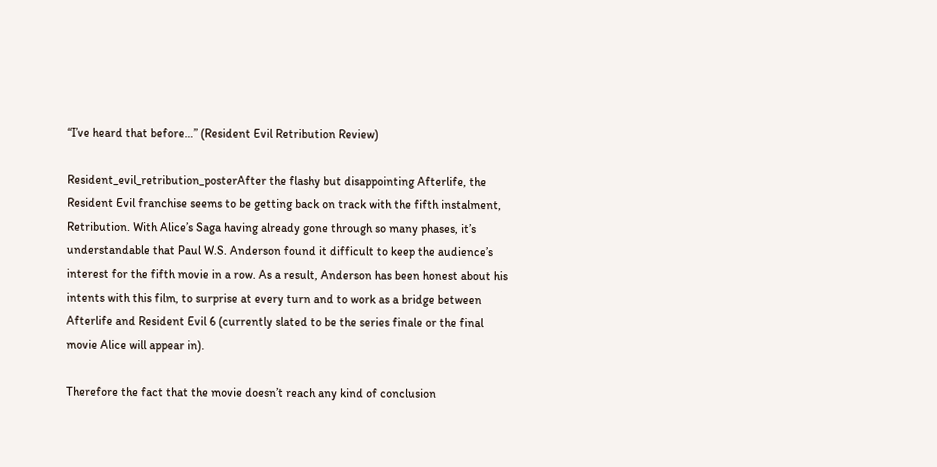“I’ve heard that before…” (Resident Evil Retribution Review)

Resident_evil_retribution_posterAfter the flashy but disappointing Afterlife, the Resident Evil franchise seems to be getting back on track with the fifth instalment, Retribution. With Alice’s Saga having already gone through so many phases, it’s understandable that Paul W.S. Anderson found it difficult to keep the audience’s interest for the fifth movie in a row. As a result, Anderson has been honest about his intents with this film, to surprise at every turn and to work as a bridge between Afterlife and Resident Evil 6 (currently slated to be the series finale or the final movie Alice will appear in).

Therefore the fact that the movie doesn’t reach any kind of conclusion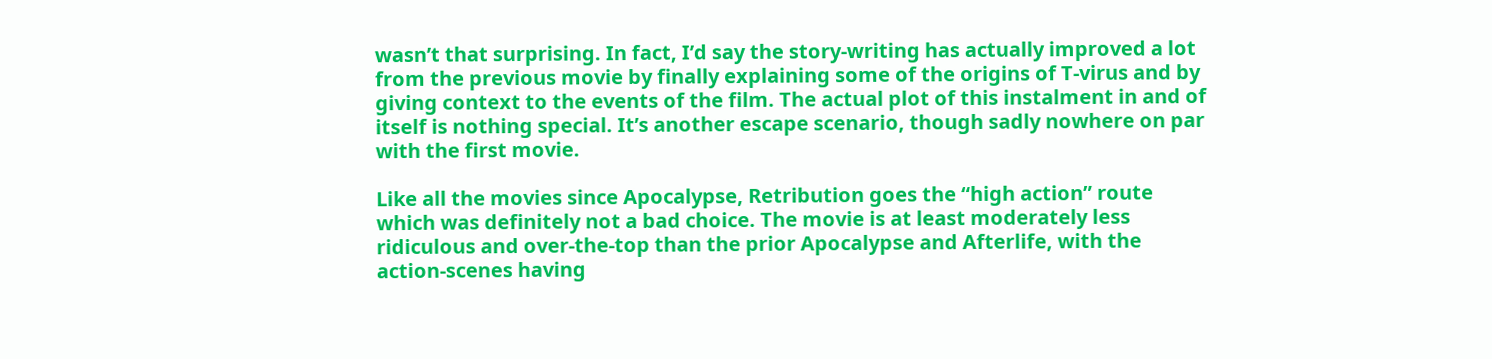wasn’t that surprising. In fact, I’d say the story-writing has actually improved a lot from the previous movie by finally explaining some of the origins of T-virus and by giving context to the events of the film. The actual plot of this instalment in and of itself is nothing special. It’s another escape scenario, though sadly nowhere on par with the first movie.

Like all the movies since Apocalypse, Retribution goes the “high action” route which was definitely not a bad choice. The movie is at least moderately less ridiculous and over-the-top than the prior Apocalypse and Afterlife, with the action-scenes having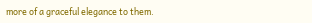more of a graceful elegance to them.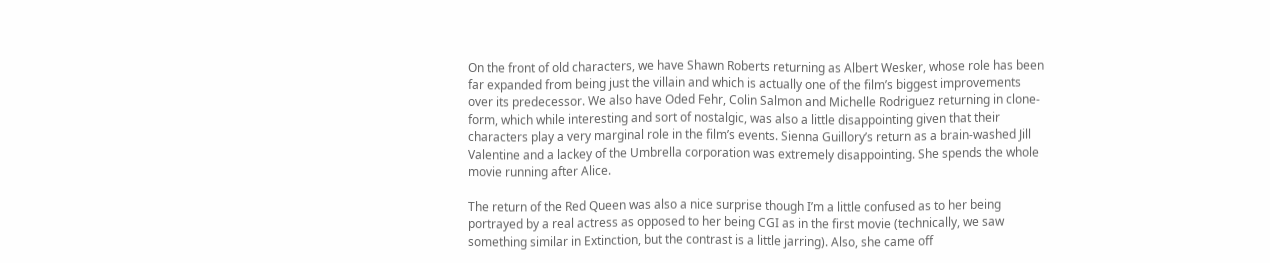On the front of old characters, we have Shawn Roberts returning as Albert Wesker, whose role has been far expanded from being just the villain and which is actually one of the film’s biggest improvements over its predecessor. We also have Oded Fehr, Colin Salmon and Michelle Rodriguez returning in clone-form, which while interesting and sort of nostalgic, was also a little disappointing given that their characters play a very marginal role in the film’s events. Sienna Guillory’s return as a brain-washed Jill Valentine and a lackey of the Umbrella corporation was extremely disappointing. She spends the whole movie running after Alice.

The return of the Red Queen was also a nice surprise though I’m a little confused as to her being portrayed by a real actress as opposed to her being CGI as in the first movie (technically, we saw something similar in Extinction, but the contrast is a little jarring). Also, she came off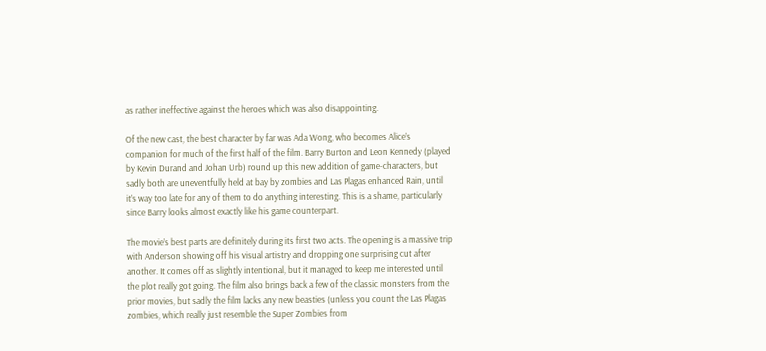as rather ineffective against the heroes which was also disappointing.

Of the new cast, the best character by far was Ada Wong, who becomes Alice’s companion for much of the first half of the film. Barry Burton and Leon Kennedy (played by Kevin Durand and Johan Urb) round up this new addition of game-characters, but sadly both are uneventfully held at bay by zombies and Las Plagas enhanced Rain, until it’s way too late for any of them to do anything interesting. This is a shame, particularly since Barry looks almost exactly like his game counterpart.

The movie’s best parts are definitely during its first two acts. The opening is a massive trip with Anderson showing off his visual artistry and dropping one surprising cut after another. It comes off as slightly intentional, but it managed to keep me interested until the plot really got going. The film also brings back a few of the classic monsters from the prior movies, but sadly the film lacks any new beasties (unless you count the Las Plagas zombies, which really just resemble the Super Zombies from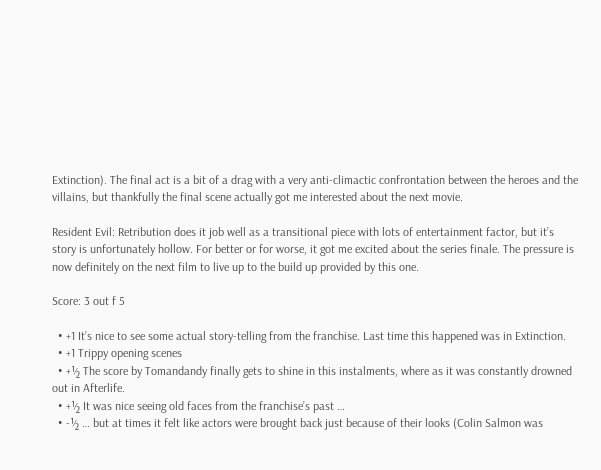Extinction). The final act is a bit of a drag with a very anti-climactic confrontation between the heroes and the villains, but thankfully the final scene actually got me interested about the next movie.

Resident Evil: Retribution does it job well as a transitional piece with lots of entertainment factor, but it’s story is unfortunately hollow. For better or for worse, it got me excited about the series finale. The pressure is now definitely on the next film to live up to the build up provided by this one.

Score: 3 out f 5

  • +1 It’s nice to see some actual story-telling from the franchise. Last time this happened was in Extinction.
  • +1 Trippy opening scenes
  • +½ The score by Tomandandy finally gets to shine in this instalments, where as it was constantly drowned out in Afterlife.
  • +½ It was nice seeing old faces from the franchise’s past …
  • -½ … but at times it felt like actors were brought back just because of their looks (Colin Salmon was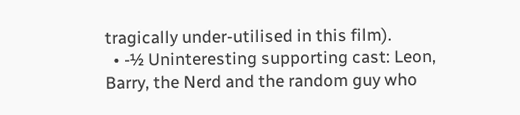tragically under-utilised in this film).
  • -½ Uninteresting supporting cast: Leon, Barry, the Nerd and the random guy who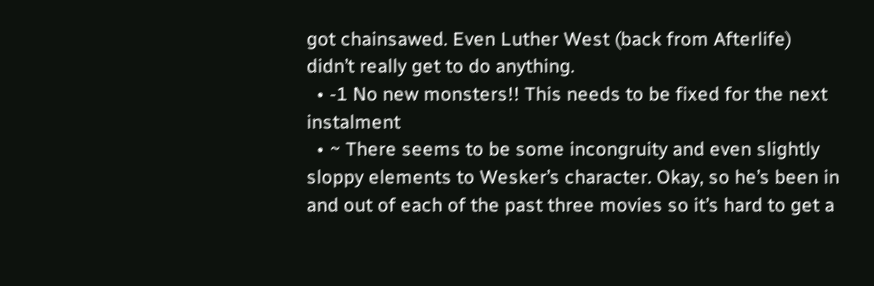got chainsawed. Even Luther West (back from Afterlife) didn’t really get to do anything.
  • -1 No new monsters!! This needs to be fixed for the next instalment
  • ~ There seems to be some incongruity and even slightly sloppy elements to Wesker’s character. Okay, so he’s been in and out of each of the past three movies so it’s hard to get a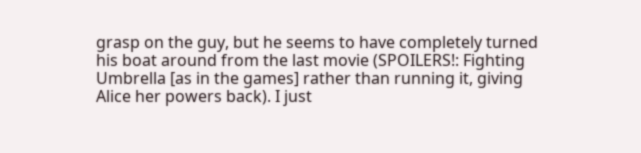grasp on the guy, but he seems to have completely turned his boat around from the last movie (SPOILERS!: Fighting Umbrella [as in the games] rather than running it, giving Alice her powers back). I just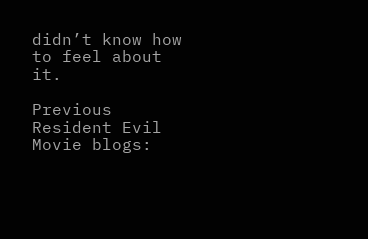didn’t know how to feel about it.

Previous Resident Evil Movie blogs: